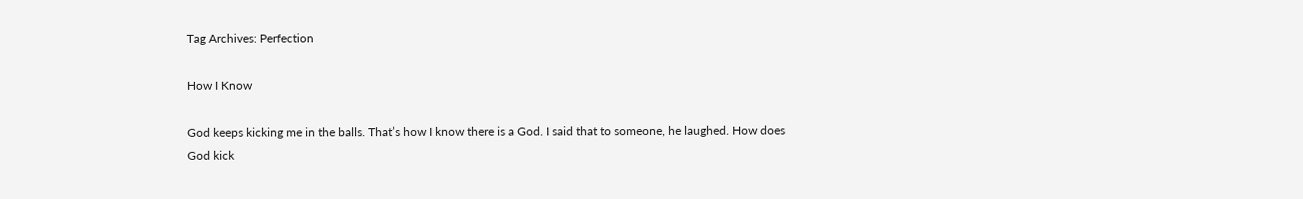Tag Archives: Perfection

How I Know

God keeps kicking me in the balls. That’s how I know there is a God. I said that to someone, he laughed. How does God kick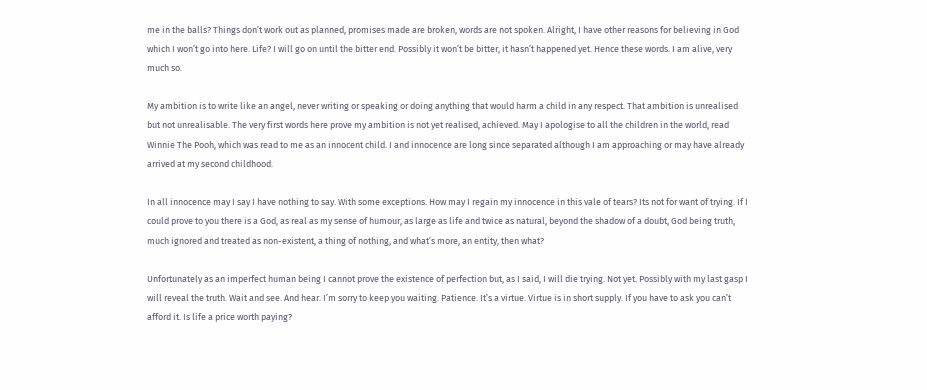me in the balls? Things don’t work out as planned, promises made are broken, words are not spoken. Alright, I have other reasons for believing in God which I won’t go into here. Life? I will go on until the bitter end. Possibly it won’t be bitter, it hasn’t happened yet. Hence these words. I am alive, very much so.

My ambition is to write like an angel, never writing or speaking or doing anything that would harm a child in any respect. That ambition is unrealised but not unrealisable. The very first words here prove my ambition is not yet realised, achieved. May I apologise to all the children in the world, read Winnie The Pooh, which was read to me as an innocent child. I and innocence are long since separated although I am approaching or may have already arrived at my second childhood.

In all innocence may I say I have nothing to say. With some exceptions. How may I regain my innocence in this vale of tears? Its not for want of trying. If I could prove to you there is a God, as real as my sense of humour, as large as life and twice as natural, beyond the shadow of a doubt, God being truth, much ignored and treated as non-existent, a thing of nothing, and what’s more, an entity, then what?

Unfortunately as an imperfect human being I cannot prove the existence of perfection but, as I said, I will die trying. Not yet. Possibly with my last gasp I will reveal the truth. Wait and see. And hear. I’m sorry to keep you waiting. Patience. It’s a virtue. Virtue is in short supply. If you have to ask you can’t afford it. Is life a price worth paying?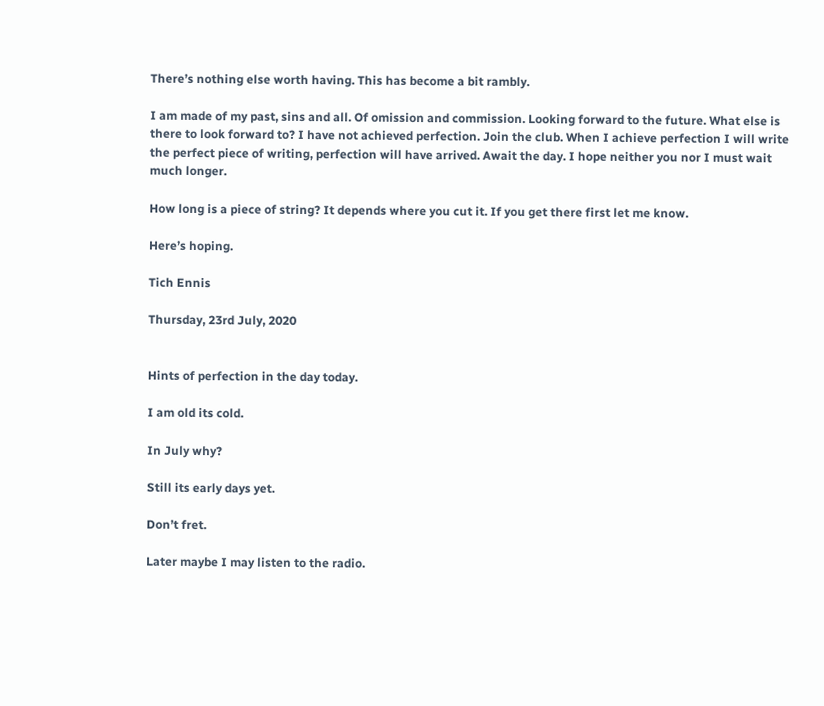There’s nothing else worth having. This has become a bit rambly.

I am made of my past, sins and all. Of omission and commission. Looking forward to the future. What else is there to look forward to? I have not achieved perfection. Join the club. When I achieve perfection I will write the perfect piece of writing, perfection will have arrived. Await the day. I hope neither you nor I must wait much longer.

How long is a piece of string? It depends where you cut it. If you get there first let me know.

Here’s hoping.

Tich Ennis

Thursday, 23rd July, 2020


Hints of perfection in the day today.

I am old its cold.

In July why?

Still its early days yet.

Don’t fret.

Later maybe I may listen to the radio.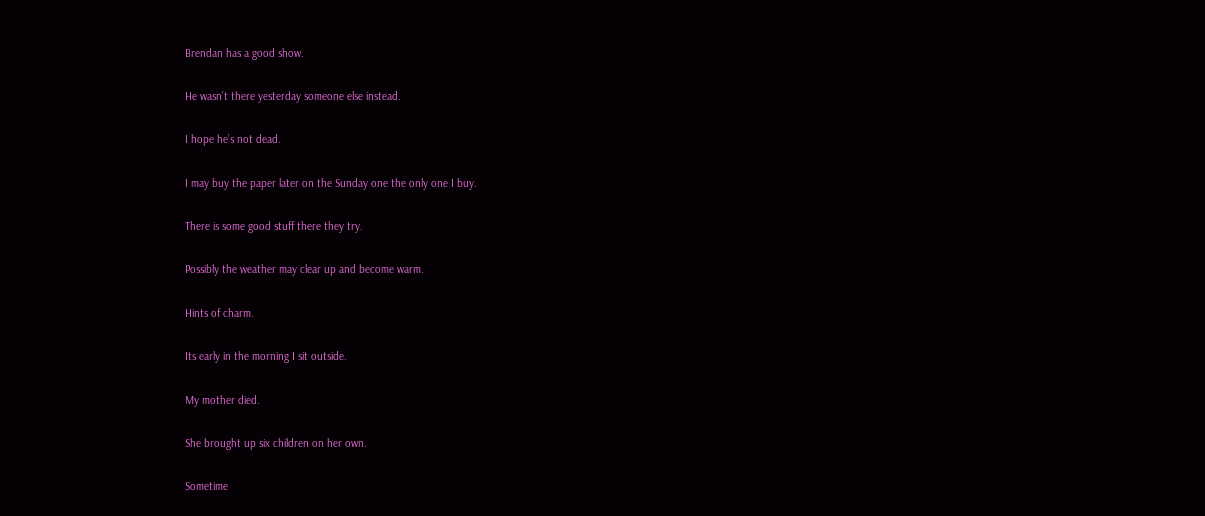Brendan has a good show.

He wasn’t there yesterday someone else instead.

I hope he’s not dead.

I may buy the paper later on the Sunday one the only one I buy.

There is some good stuff there they try.

Possibly the weather may clear up and become warm.

Hints of charm.

Its early in the morning I sit outside.

My mother died.

She brought up six children on her own.

Sometime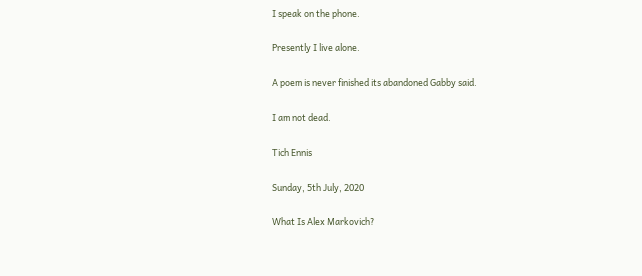I speak on the phone.

Presently I live alone.

A poem is never finished its abandoned Gabby said.

I am not dead.

Tich Ennis

Sunday, 5th July, 2020

What Is Alex Markovich?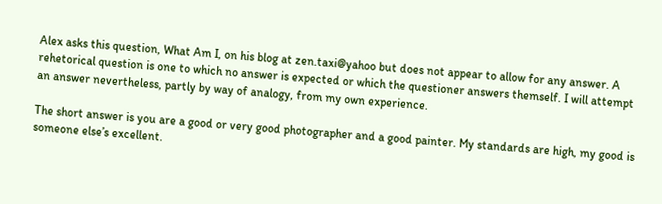Alex asks this question, What Am I, on his blog at zen.taxi@yahoo but does not appear to allow for any answer. A rehetorical question is one to which no answer is expected or which the questioner answers themself. I will attempt an answer nevertheless, partly by way of analogy, from my own experience.

The short answer is you are a good or very good photographer and a good painter. My standards are high, my good is someone else’s excellent.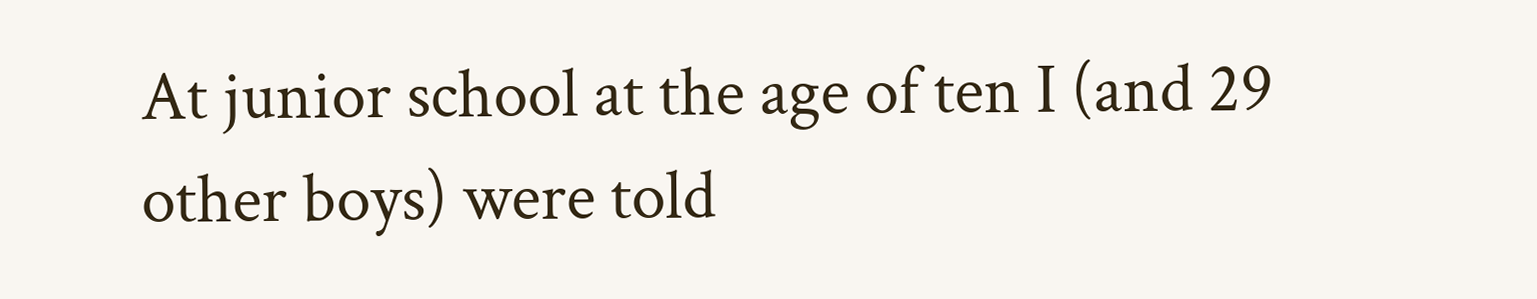At junior school at the age of ten I (and 29 other boys) were told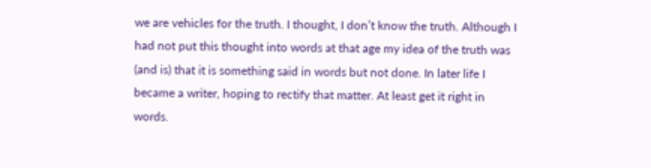we are vehicles for the truth. I thought, I don’t know the truth. Although I had not put this thought into words at that age my idea of the truth was (and is) that it is something said in words but not done. In later life I became a writer, hoping to rectify that matter. At least get it right in words.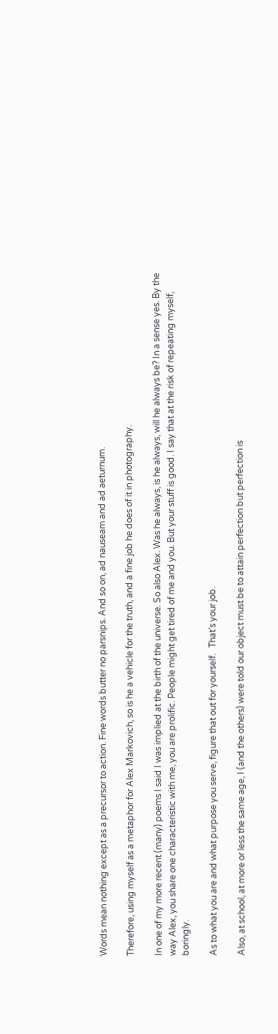Words mean nothing except as a precursor to action. Fine words butter no parsnips. And so on, ad nauseam and ad aeturnum.

Therefore, using myself as a metaphor for Alex Markovich, so is he a vehicle for the truth, and a fine job he does of it in photography.

In one of my more recent (many) poems I said I was implied at the birth of the universe. So also Alex. Was he always, is he always, will he always be? In a sense yes. By the way Alex, you share one characteristic with me, you are prolific. People might get tired of me and you. But your stuff is good. I say that at the risk of repeating myself, boringly.

As to what you are and what purpose you serve, figure that out for yourself.   That’s your job.

Also, at school, at more or less the same age, I (and the others) were told our object must be to attain perfection but perfection is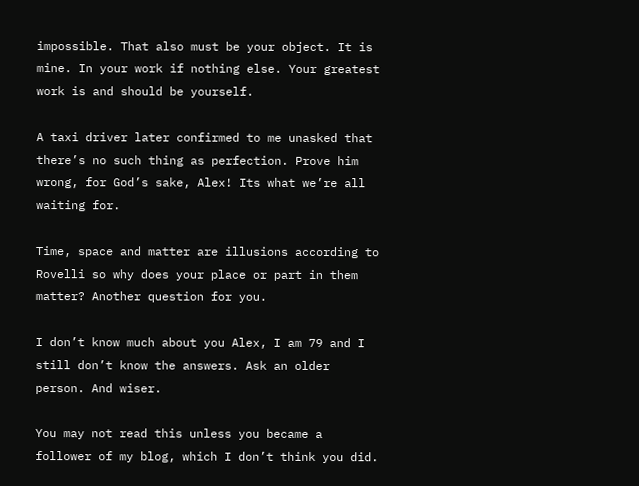impossible. That also must be your object. It is mine. In your work if nothing else. Your greatest work is and should be yourself.

A taxi driver later confirmed to me unasked that there’s no such thing as perfection. Prove him wrong, for God’s sake, Alex! Its what we’re all waiting for.

Time, space and matter are illusions according to Rovelli so why does your place or part in them matter? Another question for you.

I don’t know much about you Alex, I am 79 and I still don’t know the answers. Ask an older person. And wiser.

You may not read this unless you became a follower of my blog, which I don’t think you did.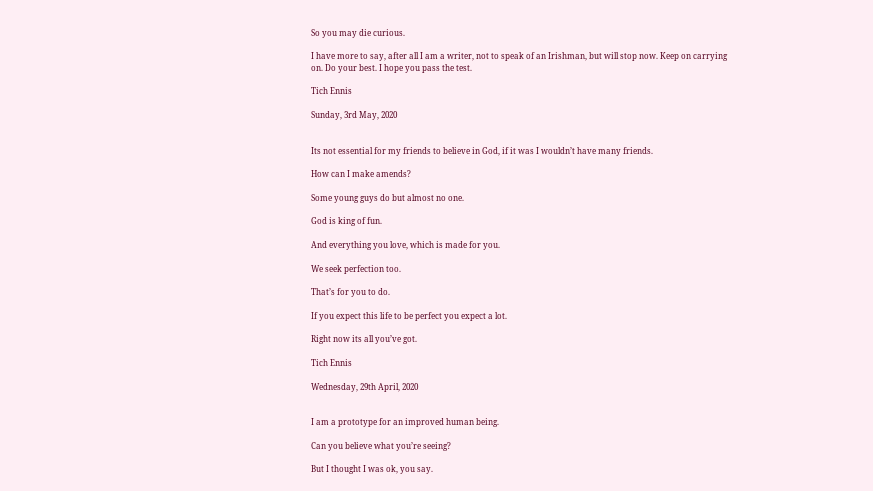So you may die curious.

I have more to say, after all I am a writer, not to speak of an Irishman, but will stop now. Keep on carrying on. Do your best. I hope you pass the test.

Tich Ennis

Sunday, 3rd May, 2020


Its not essential for my friends to believe in God, if it was I wouldn’t have many friends.

How can I make amends?

Some young guys do but almost no one.

God is king of fun.

And everything you love, which is made for you.

We seek perfection too.

That’s for you to do.

If you expect this life to be perfect you expect a lot.

Right now its all you’ve got.

Tich Ennis

Wednesday, 29th April, 2020


I am a prototype for an improved human being.

Can you believe what you’re seeing?

But I thought I was ok, you say.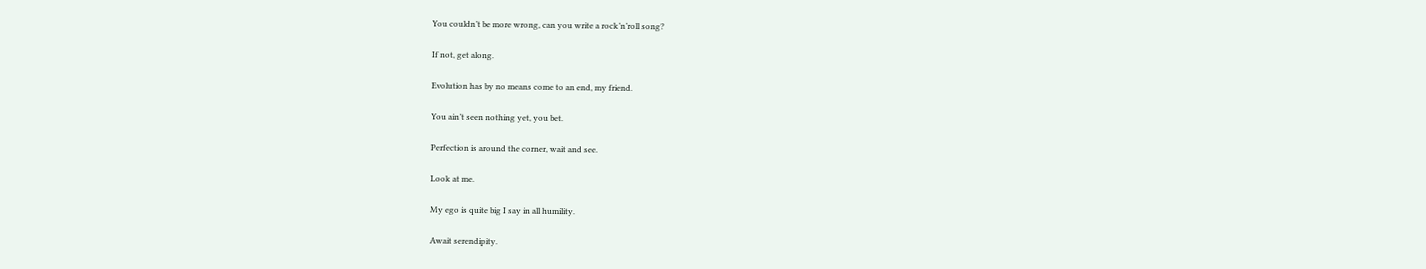You couldn’t be more wrong, can you write a rock’n’roll song?

If not, get along.

Evolution has by no means come to an end, my friend.

You ain’t seen nothing yet, you bet.

Perfection is around the corner, wait and see.

Look at me.

My ego is quite big I say in all humility.

Await serendipity.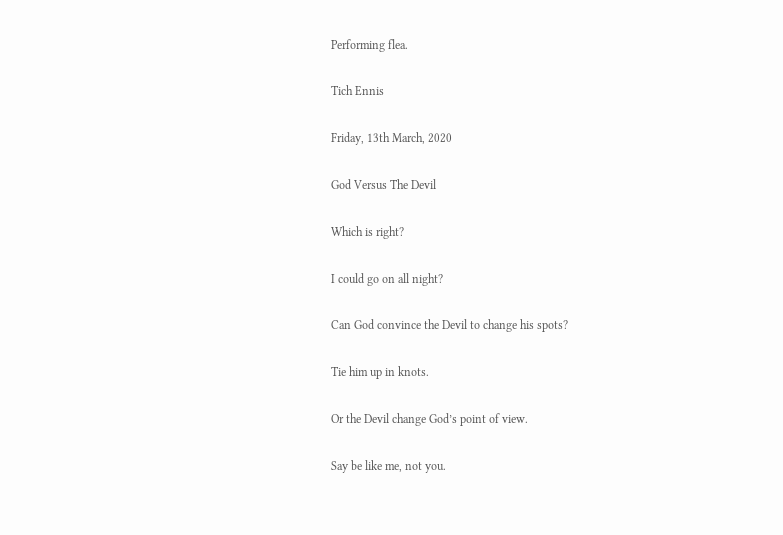Performing flea.

Tich Ennis

Friday, 13th March, 2020

God Versus The Devil

Which is right?

I could go on all night?

Can God convince the Devil to change his spots?

Tie him up in knots.

Or the Devil change God’s point of view.

Say be like me, not you.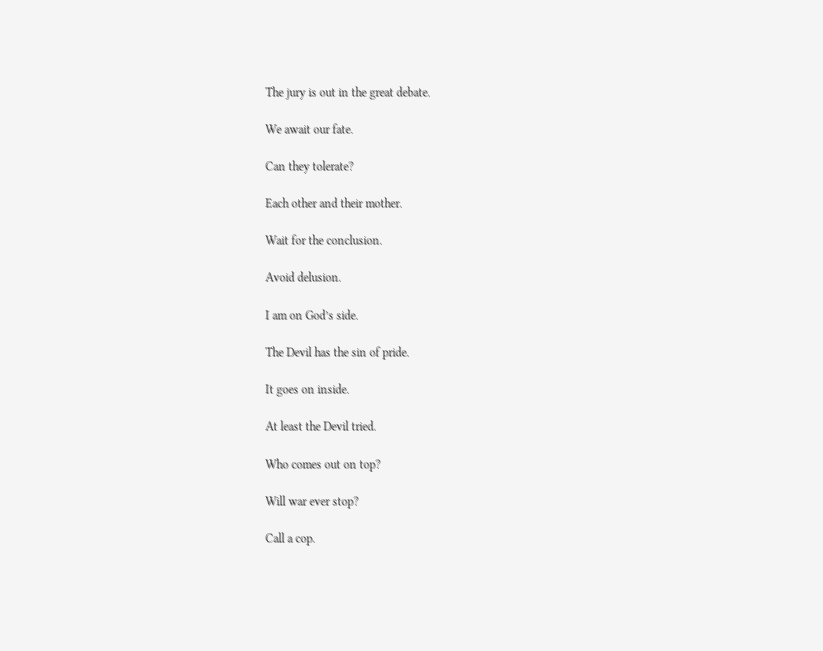The jury is out in the great debate.

We await our fate.

Can they tolerate?

Each other and their mother.

Wait for the conclusion.

Avoid delusion.

I am on God’s side.

The Devil has the sin of pride.

It goes on inside.

At least the Devil tried.

Who comes out on top?

Will war ever stop?

Call a cop.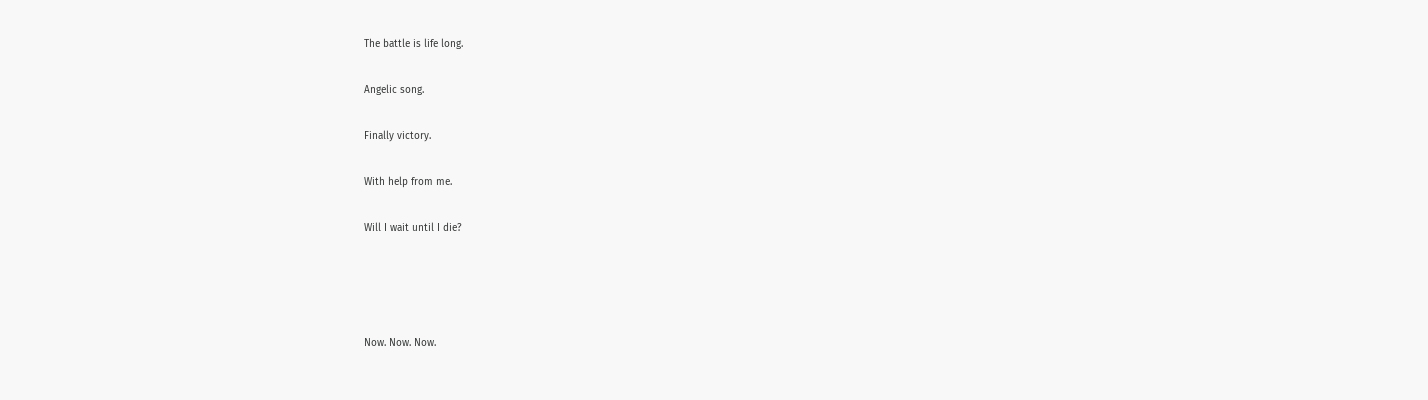The battle is life long.

Angelic song.

Finally victory.

With help from me.

Will I wait until I die?




Now. Now. Now.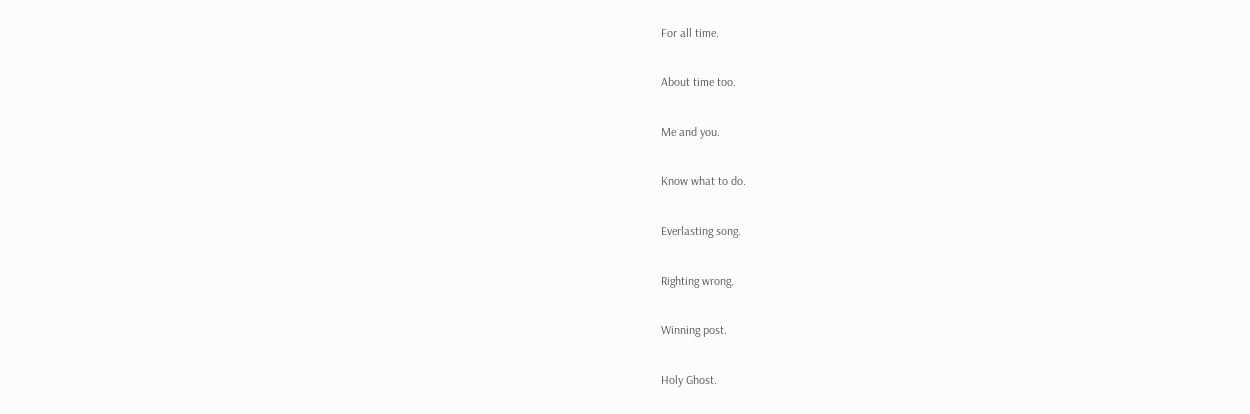For all time.

About time too.

Me and you.

Know what to do.

Everlasting song.

Righting wrong.

Winning post.

Holy Ghost.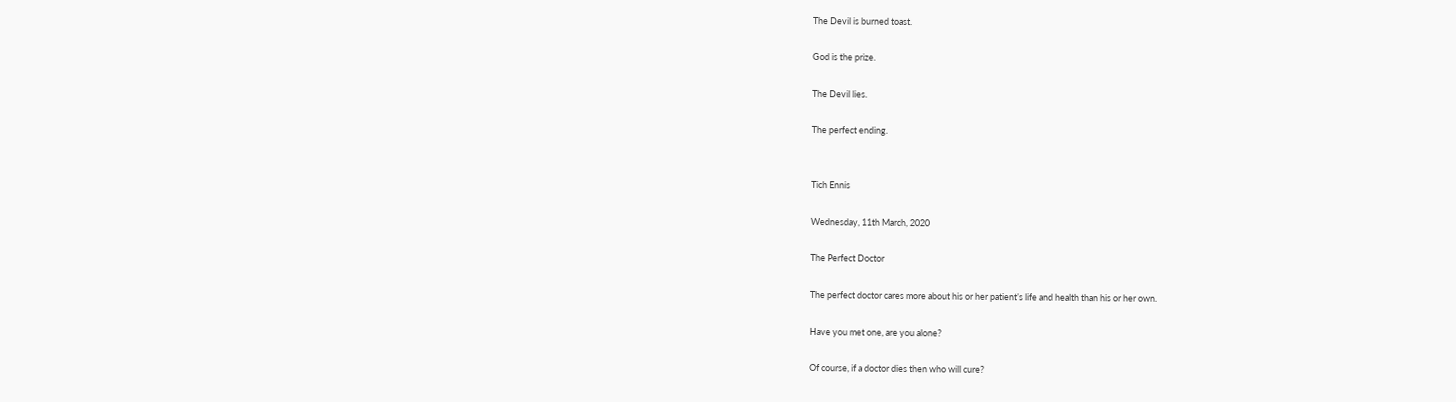The Devil is burned toast.

God is the prize.

The Devil lies.

The perfect ending.


Tich Ennis

Wednesday, 11th March, 2020

The Perfect Doctor

The perfect doctor cares more about his or her patient’s life and health than his or her own.

Have you met one, are you alone?

Of course, if a doctor dies then who will cure?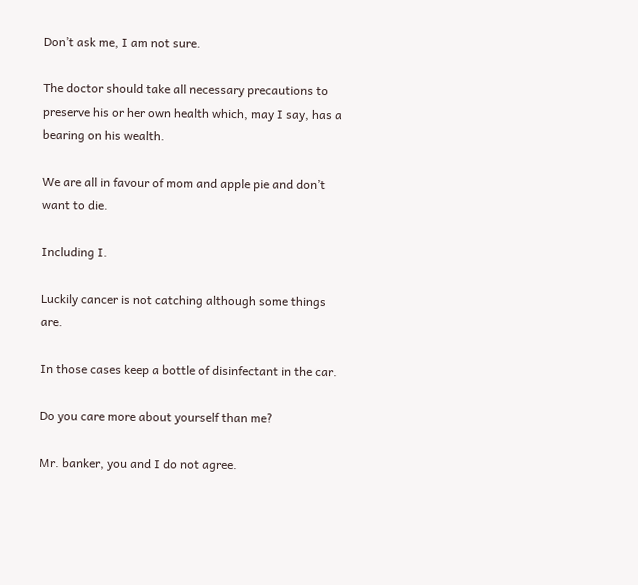Don’t ask me, I am not sure.

The doctor should take all necessary precautions to preserve his or her own health which, may I say, has a bearing on his wealth.

We are all in favour of mom and apple pie and don’t want to die.

Including I.

Luckily cancer is not catching although some things are.

In those cases keep a bottle of disinfectant in the car.

Do you care more about yourself than me?

Mr. banker, you and I do not agree.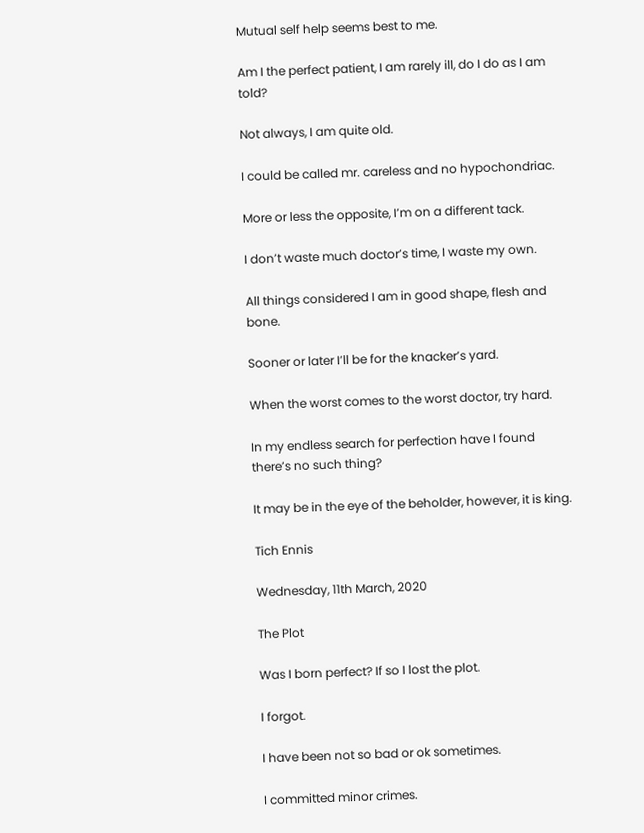Mutual self help seems best to me.

Am I the perfect patient, I am rarely ill, do I do as I am told?

Not always, I am quite old.

I could be called mr. careless and no hypochondriac.

More or less the opposite, I’m on a different tack.

I don’t waste much doctor’s time, I waste my own.

All things considered I am in good shape, flesh and bone.

Sooner or later I’ll be for the knacker’s yard.

When the worst comes to the worst doctor, try hard.

In my endless search for perfection have I found there’s no such thing?

It may be in the eye of the beholder, however, it is king.

Tich Ennis

Wednesday, 11th March, 2020

The Plot

Was I born perfect? If so I lost the plot.

I forgot.

I have been not so bad or ok sometimes.

I committed minor crimes.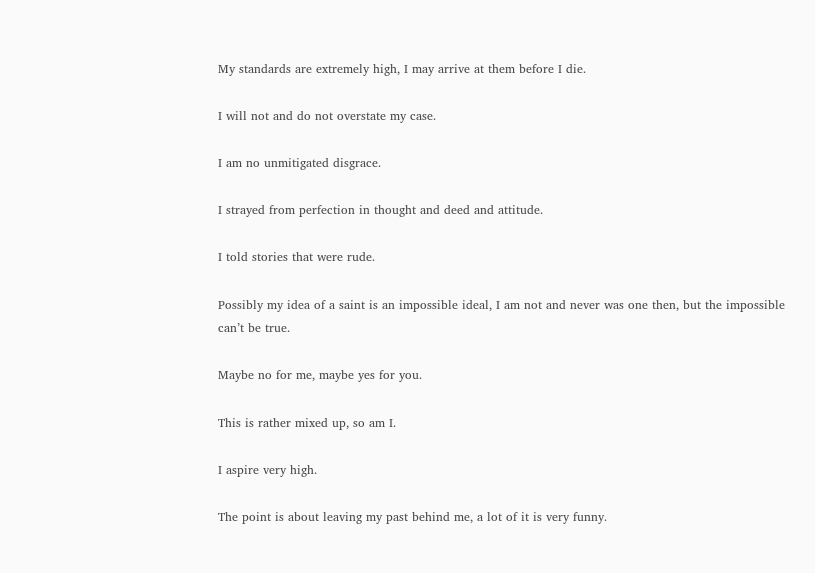My standards are extremely high, I may arrive at them before I die.

I will not and do not overstate my case.

I am no unmitigated disgrace.

I strayed from perfection in thought and deed and attitude.

I told stories that were rude.

Possibly my idea of a saint is an impossible ideal, I am not and never was one then, but the impossible can’t be true.

Maybe no for me, maybe yes for you.

This is rather mixed up, so am I.

I aspire very high.

The point is about leaving my past behind me, a lot of it is very funny.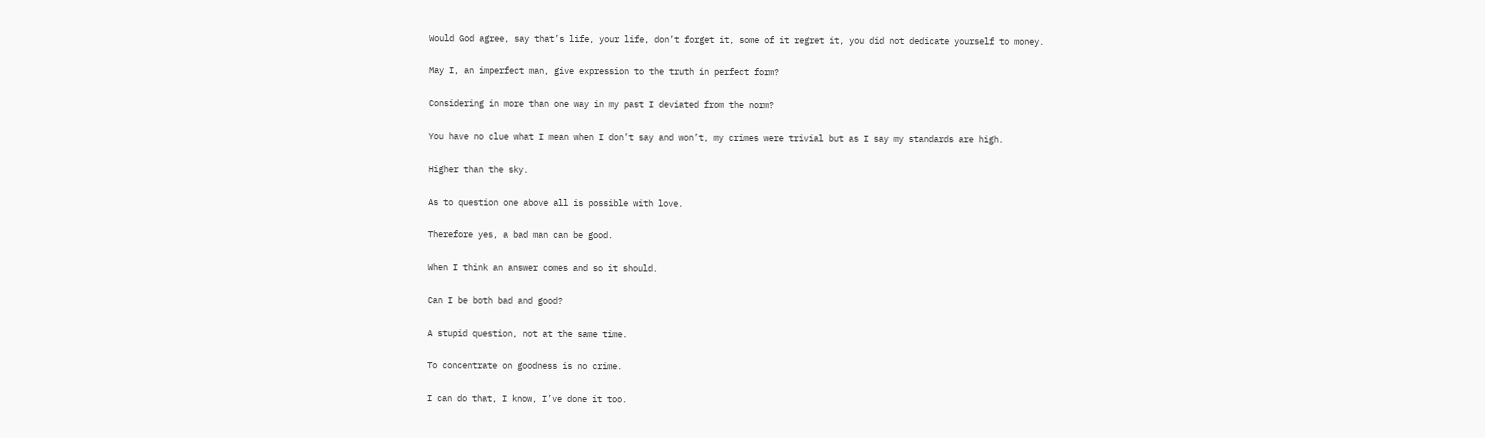Would God agree, say that’s life, your life, don’t forget it, some of it regret it, you did not dedicate yourself to money.

May I, an imperfect man, give expression to the truth in perfect form?

Considering in more than one way in my past I deviated from the norm?

You have no clue what I mean when I don’t say and won’t, my crimes were trivial but as I say my standards are high.

Higher than the sky.

As to question one above all is possible with love.

Therefore yes, a bad man can be good.

When I think an answer comes and so it should.

Can I be both bad and good?

A stupid question, not at the same time.

To concentrate on goodness is no crime.

I can do that, I know, I’ve done it too.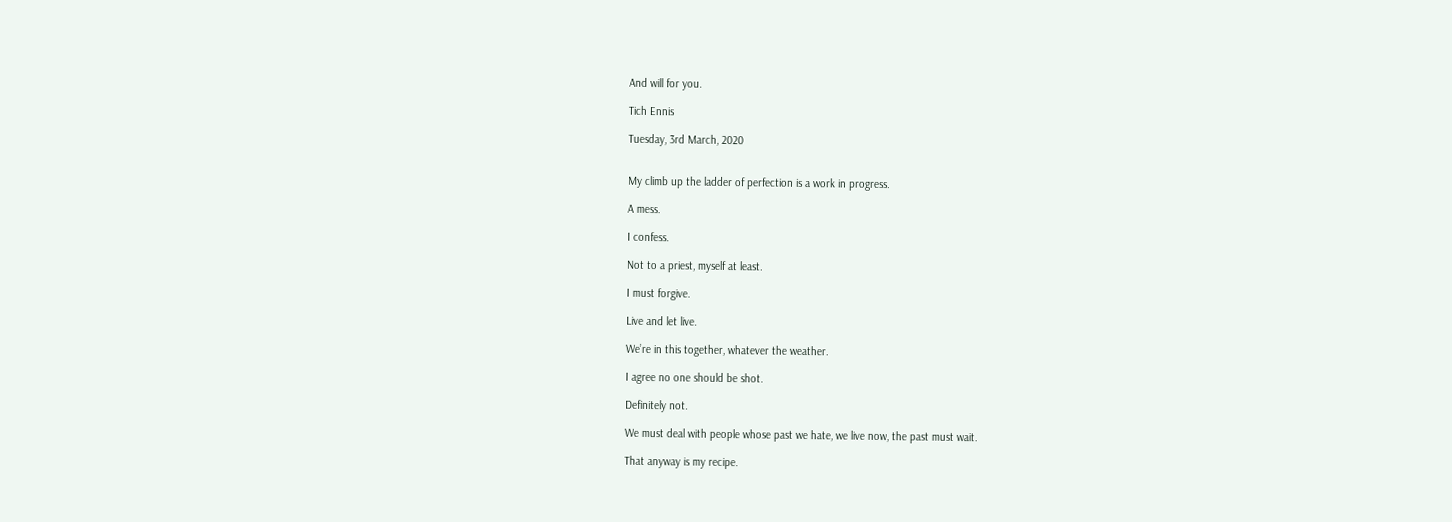And will for you.

Tich Ennis

Tuesday, 3rd March, 2020


My climb up the ladder of perfection is a work in progress.

A mess.

I confess.

Not to a priest, myself at least.

I must forgive.

Live and let live.

We’re in this together, whatever the weather.

I agree no one should be shot.

Definitely not.

We must deal with people whose past we hate, we live now, the past must wait.

That anyway is my recipe.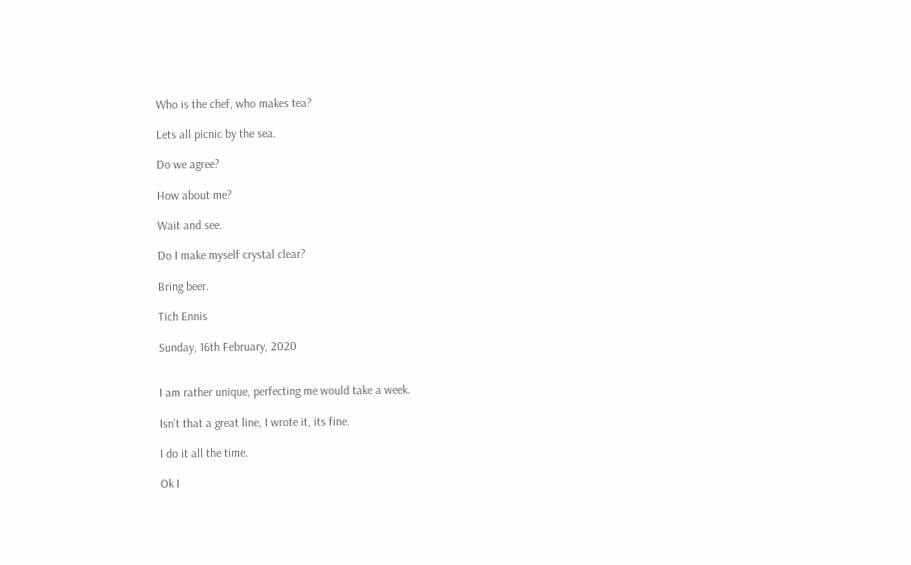Who is the chef, who makes tea?

Lets all picnic by the sea.

Do we agree?

How about me?

Wait and see.

Do I make myself crystal clear?

Bring beer.

Tich Ennis

Sunday, 16th February, 2020


I am rather unique, perfecting me would take a week.

Isn’t that a great line, I wrote it, its fine.

I do it all the time.

Ok I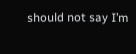should not say I’m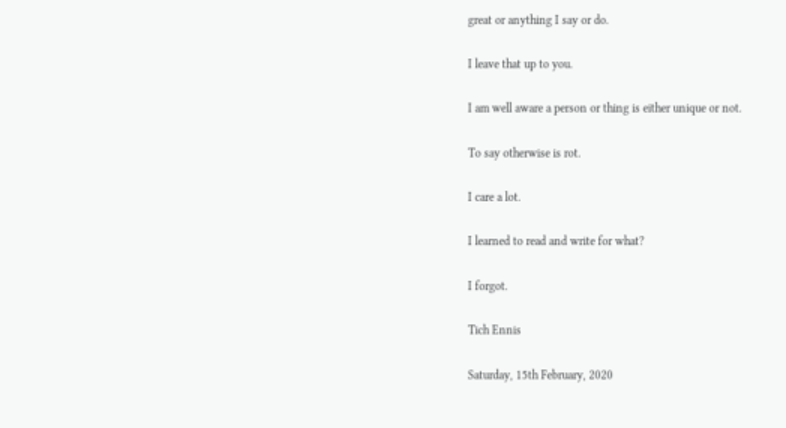great or anything I say or do.

I leave that up to you.

I am well aware a person or thing is either unique or not.

To say otherwise is rot.

I care a lot.

I learned to read and write for what?

I forgot.

Tich Ennis

Saturday, 15th February, 2020